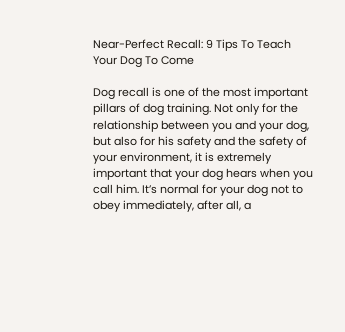Near-Perfect Recall: 9 Tips To Teach Your Dog To Come

Dog recall is one of the most important pillars of dog training. Not only for the relationship between you and your dog, but also for his safety and the safety of your environment, it is extremely important that your dog hears when you call him. It’s normal for your dog not to obey immediately, after all, a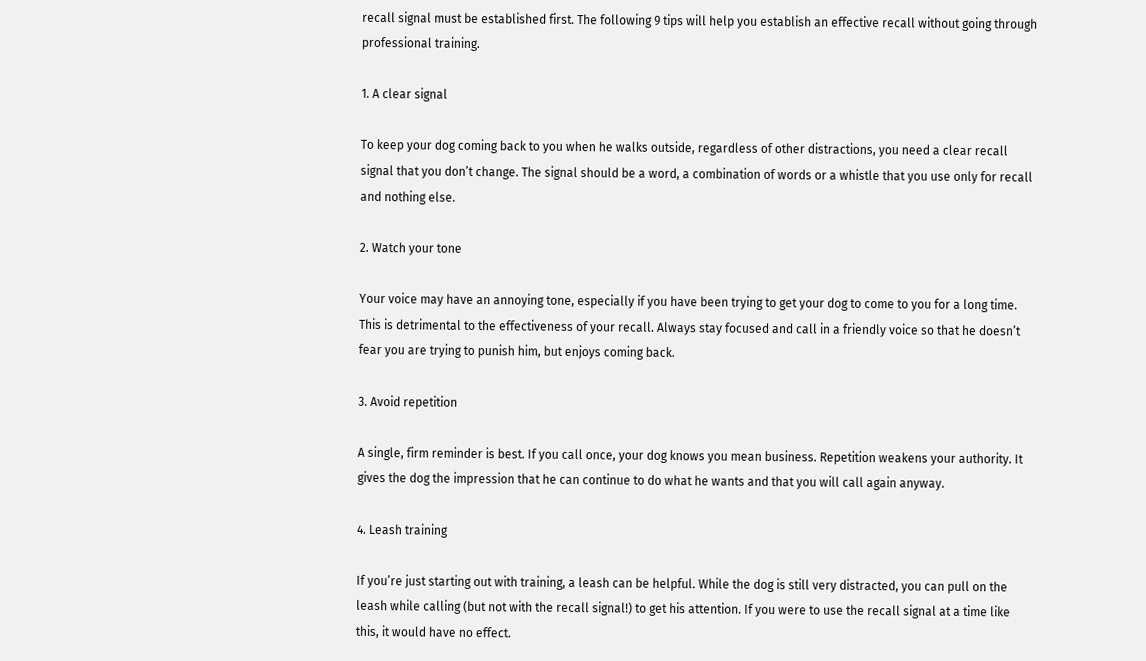recall signal must be established first. The following 9 tips will help you establish an effective recall without going through professional training.

1. A clear signal

To keep your dog coming back to you when he walks outside, regardless of other distractions, you need a clear recall signal that you don’t change. The signal should be a word, a combination of words or a whistle that you use only for recall and nothing else.

2. Watch your tone

Your voice may have an annoying tone, especially if you have been trying to get your dog to come to you for a long time. This is detrimental to the effectiveness of your recall. Always stay focused and call in a friendly voice so that he doesn’t fear you are trying to punish him, but enjoys coming back.

3. Avoid repetition

A single, firm reminder is best. If you call once, your dog knows you mean business. Repetition weakens your authority. It gives the dog the impression that he can continue to do what he wants and that you will call again anyway.

4. Leash training

If you’re just starting out with training, a leash can be helpful. While the dog is still very distracted, you can pull on the leash while calling (but not with the recall signal!) to get his attention. If you were to use the recall signal at a time like this, it would have no effect.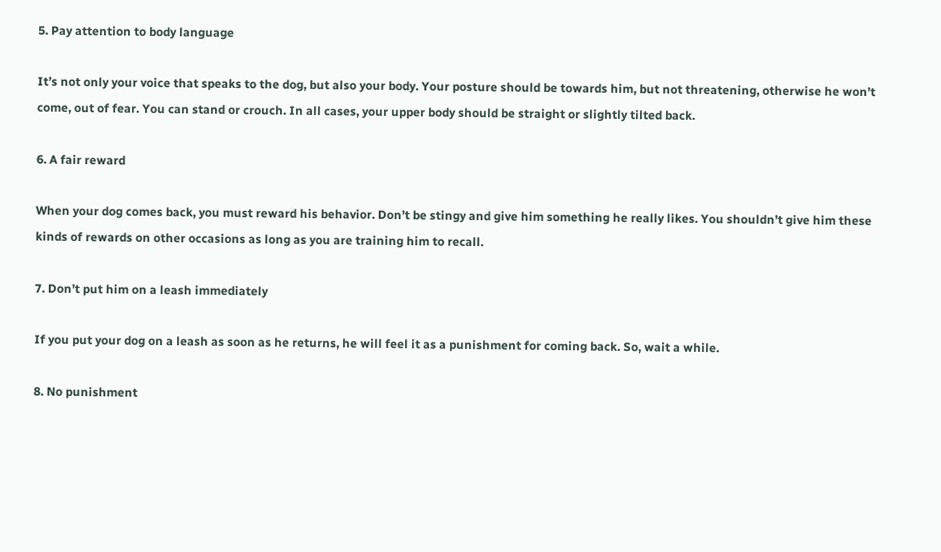5. Pay attention to body language

It’s not only your voice that speaks to the dog, but also your body. Your posture should be towards him, but not threatening, otherwise he won’t come, out of fear. You can stand or crouch. In all cases, your upper body should be straight or slightly tilted back.

6. A fair reward

When your dog comes back, you must reward his behavior. Don’t be stingy and give him something he really likes. You shouldn’t give him these kinds of rewards on other occasions as long as you are training him to recall.

7. Don’t put him on a leash immediately

If you put your dog on a leash as soon as he returns, he will feel it as a punishment for coming back. So, wait a while.

8. No punishment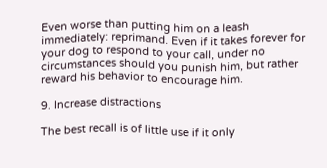Even worse than putting him on a leash immediately: reprimand. Even if it takes forever for your dog to respond to your call, under no circumstances should you punish him, but rather reward his behavior to encourage him.

9. Increase distractions

The best recall is of little use if it only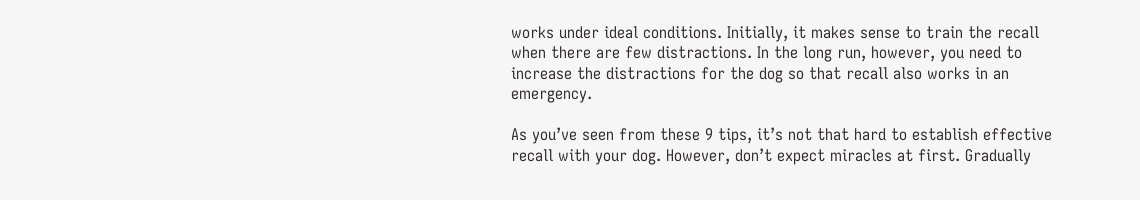works under ideal conditions. Initially, it makes sense to train the recall when there are few distractions. In the long run, however, you need to increase the distractions for the dog so that recall also works in an emergency.

As you’ve seen from these 9 tips, it’s not that hard to establish effective recall with your dog. However, don’t expect miracles at first. Gradually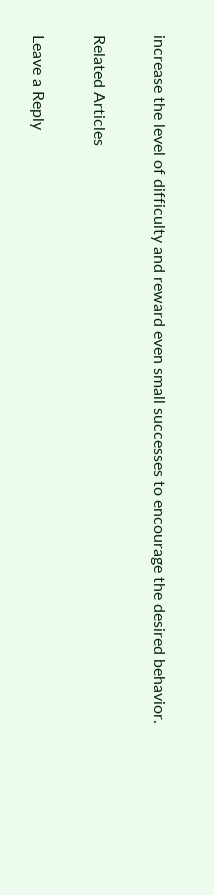increase the level of difficulty and reward even small successes to encourage the desired behavior.

Related Articles

Leave a Reply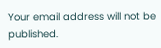Your email address will not be published.